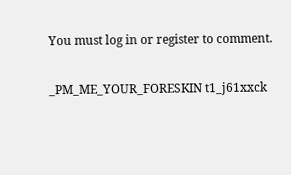You must log in or register to comment.

_PM_ME_YOUR_FORESKIN t1_j61xxck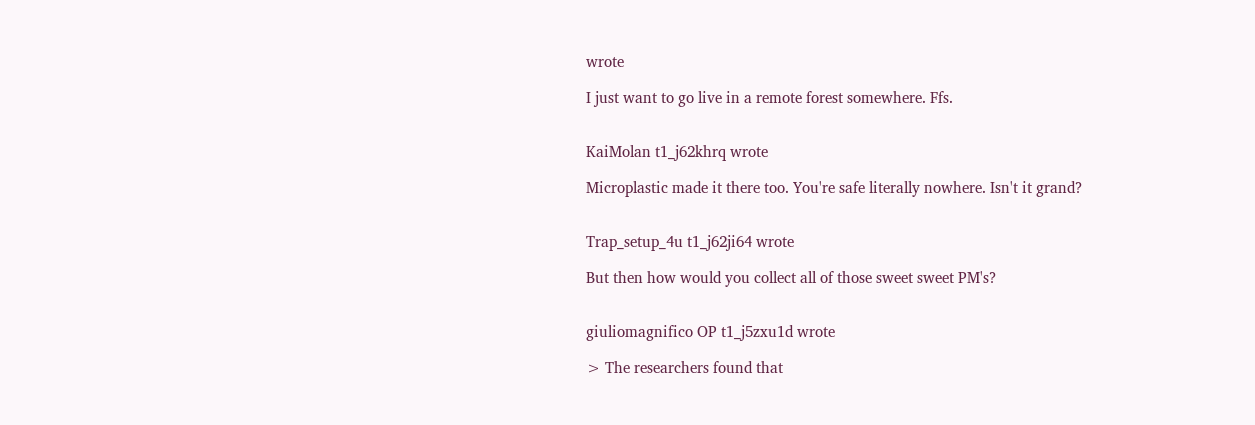wrote

I just want to go live in a remote forest somewhere. Ffs.


KaiMolan t1_j62khrq wrote

Microplastic made it there too. You're safe literally nowhere. Isn't it grand?


Trap_setup_4u t1_j62ji64 wrote

But then how would you collect all of those sweet sweet PM's?


giuliomagnifico OP t1_j5zxu1d wrote

> The researchers found that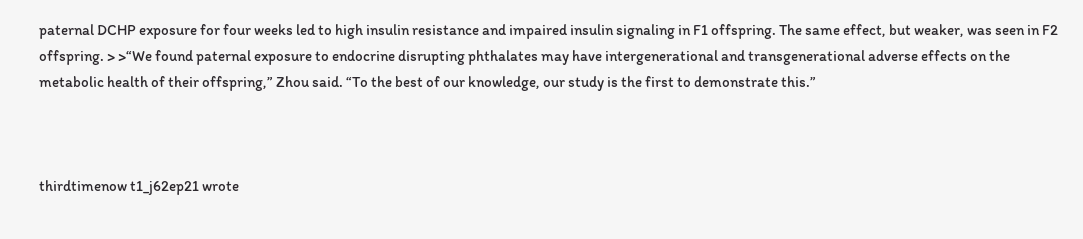paternal DCHP exposure for four weeks led to high insulin resistance and impaired insulin signaling in F1 offspring. The same effect, but weaker, was seen in F2 offspring. > >“We found paternal exposure to endocrine disrupting phthalates may have intergenerational and transgenerational adverse effects on the metabolic health of their offspring,” Zhou said. “To the best of our knowledge, our study is the first to demonstrate this.”



thirdtimenow t1_j62ep21 wrote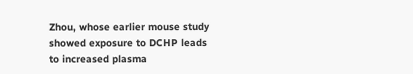Zhou, whose earlier mouse study showed exposure to DCHP leads to increased plasma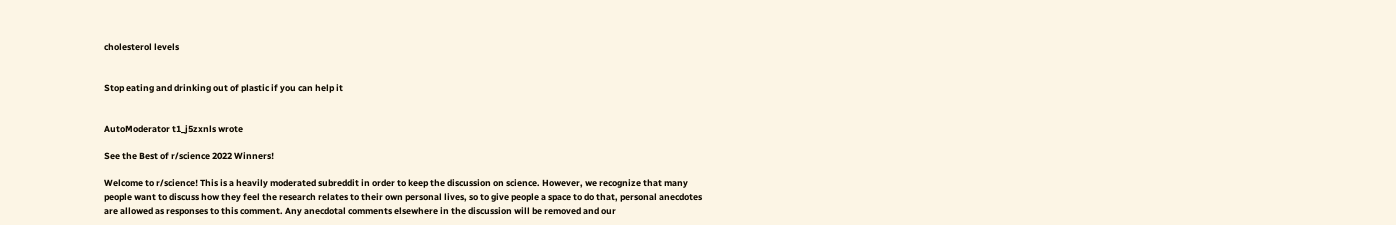cholesterol levels


Stop eating and drinking out of plastic if you can help it


AutoModerator t1_j5zxnls wrote

See the Best of r/science 2022 Winners!

Welcome to r/science! This is a heavily moderated subreddit in order to keep the discussion on science. However, we recognize that many people want to discuss how they feel the research relates to their own personal lives, so to give people a space to do that, personal anecdotes are allowed as responses to this comment. Any anecdotal comments elsewhere in the discussion will be removed and our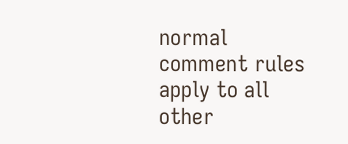normal comment rules apply to all other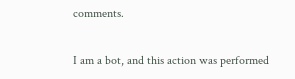comments.

I am a bot, and this action was performed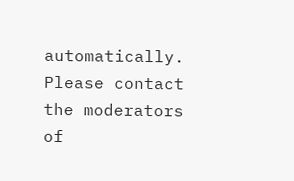automatically. Please contact the moderators of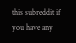this subreddit if you have any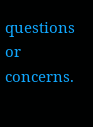questions or concerns.